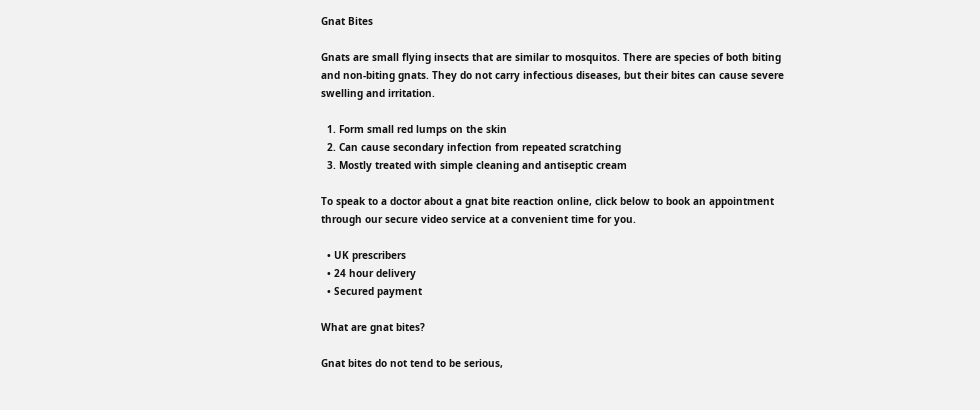Gnat Bites

Gnats are small flying insects that are similar to mosquitos. There are species of both biting and non-biting gnats. They do not carry infectious diseases, but their bites can cause severe swelling and irritation.

  1. Form small red lumps on the skin
  2. Can cause secondary infection from repeated scratching
  3. Mostly treated with simple cleaning and antiseptic cream

To speak to a doctor about a gnat bite reaction online, click below to book an appointment through our secure video service at a convenient time for you.

  • UK prescribers
  • 24 hour delivery
  • Secured payment

What are gnat bites?

Gnat bites do not tend to be serious,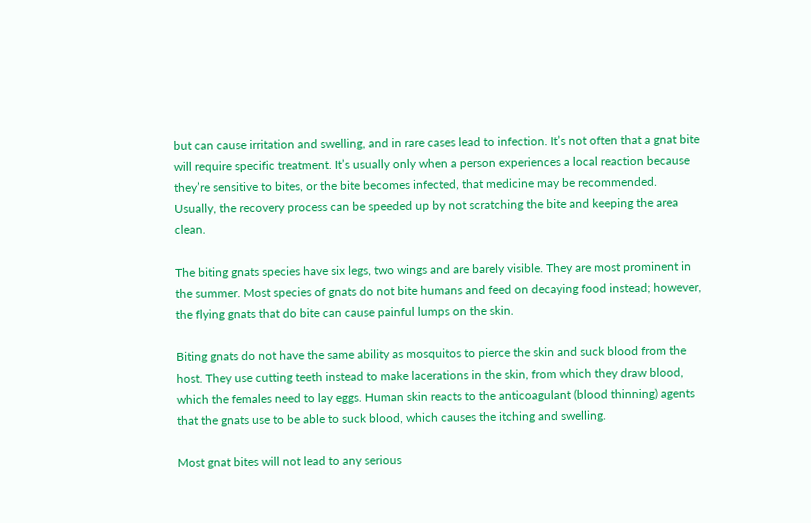but can cause irritation and swelling, and in rare cases lead to infection. It’s not often that a gnat bite will require specific treatment. It’s usually only when a person experiences a local reaction because they’re sensitive to bites, or the bite becomes infected, that medicine may be recommended. Usually, the recovery process can be speeded up by not scratching the bite and keeping the area clean.

The biting gnats species have six legs, two wings and are barely visible. They are most prominent in the summer. Most species of gnats do not bite humans and feed on decaying food instead; however, the flying gnats that do bite can cause painful lumps on the skin.

Biting gnats do not have the same ability as mosquitos to pierce the skin and suck blood from the host. They use cutting teeth instead to make lacerations in the skin, from which they draw blood, which the females need to lay eggs. Human skin reacts to the anticoagulant (blood thinning) agents that the gnats use to be able to suck blood, which causes the itching and swelling.

Most gnat bites will not lead to any serious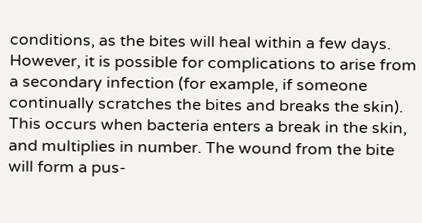conditions, as the bites will heal within a few days. However, it is possible for complications to arise from a secondary infection (for example, if someone continually scratches the bites and breaks the skin). This occurs when bacteria enters a break in the skin, and multiplies in number. The wound from the bite will form a pus-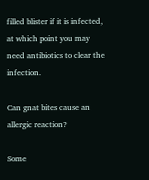filled blister if it is infected, at which point you may need antibiotics to clear the infection.

Can gnat bites cause an allergic reaction?

Some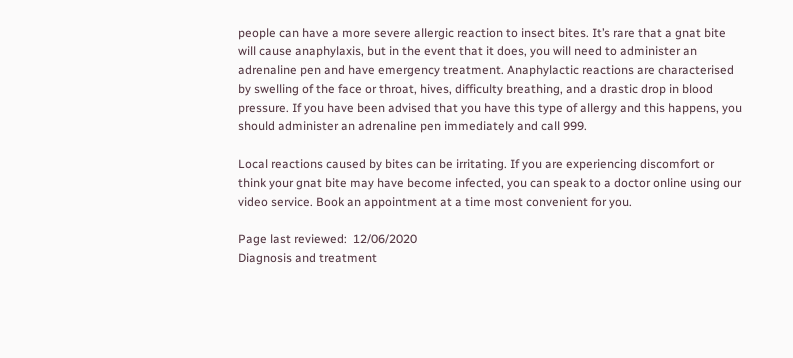people can have a more severe allergic reaction to insect bites. It’s rare that a gnat bite will cause anaphylaxis, but in the event that it does, you will need to administer an adrenaline pen and have emergency treatment. Anaphylactic reactions are characterised by swelling of the face or throat, hives, difficulty breathing, and a drastic drop in blood pressure. If you have been advised that you have this type of allergy and this happens, you should administer an adrenaline pen immediately and call 999.

Local reactions caused by bites can be irritating. If you are experiencing discomfort or think your gnat bite may have become infected, you can speak to a doctor online using our video service. Book an appointment at a time most convenient for you.

Page last reviewed:  12/06/2020
Diagnosis and treatment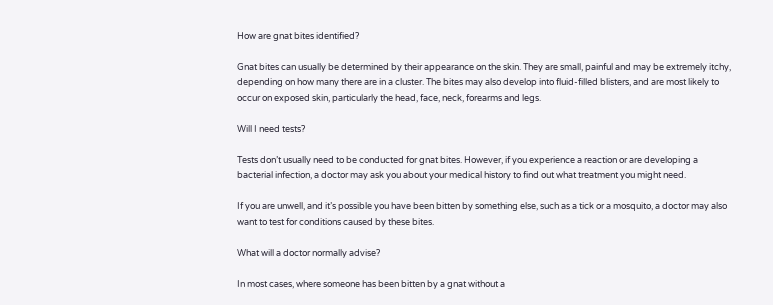How are gnat bites identified?

Gnat bites can usually be determined by their appearance on the skin. They are small, painful and may be extremely itchy, depending on how many there are in a cluster. The bites may also develop into fluid-filled blisters, and are most likely to occur on exposed skin, particularly the head, face, neck, forearms and legs.

Will I need tests?

Tests don’t usually need to be conducted for gnat bites. However, if you experience a reaction or are developing a bacterial infection, a doctor may ask you about your medical history to find out what treatment you might need.

If you are unwell, and it’s possible you have been bitten by something else, such as a tick or a mosquito, a doctor may also want to test for conditions caused by these bites.

What will a doctor normally advise?

In most cases, where someone has been bitten by a gnat without a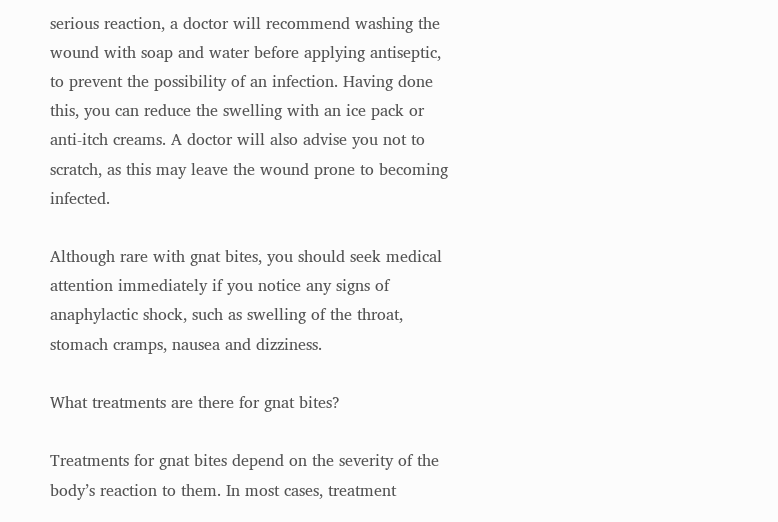serious reaction, a doctor will recommend washing the wound with soap and water before applying antiseptic, to prevent the possibility of an infection. Having done this, you can reduce the swelling with an ice pack or anti-itch creams. A doctor will also advise you not to scratch, as this may leave the wound prone to becoming infected.

Although rare with gnat bites, you should seek medical attention immediately if you notice any signs of anaphylactic shock, such as swelling of the throat, stomach cramps, nausea and dizziness.

What treatments are there for gnat bites?

Treatments for gnat bites depend on the severity of the body’s reaction to them. In most cases, treatment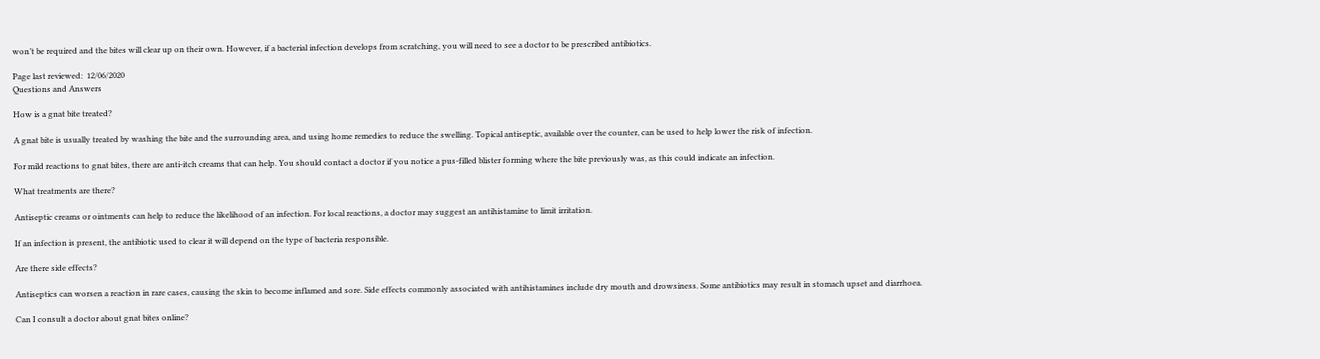won’t be required and the bites will clear up on their own. However, if a bacterial infection develops from scratching, you will need to see a doctor to be prescribed antibiotics.

Page last reviewed:  12/06/2020
Questions and Answers

How is a gnat bite treated?

A gnat bite is usually treated by washing the bite and the surrounding area, and using home remedies to reduce the swelling. Topical antiseptic, available over the counter, can be used to help lower the risk of infection.

For mild reactions to gnat bites, there are anti-itch creams that can help. You should contact a doctor if you notice a pus-filled blister forming where the bite previously was, as this could indicate an infection.

What treatments are there?

Antiseptic creams or ointments can help to reduce the likelihood of an infection. For local reactions, a doctor may suggest an antihistamine to limit irritation.

If an infection is present, the antibiotic used to clear it will depend on the type of bacteria responsible.

Are there side effects?

Antiseptics can worsen a reaction in rare cases, causing the skin to become inflamed and sore. Side effects commonly associated with antihistamines include dry mouth and drowsiness. Some antibiotics may result in stomach upset and diarrhoea.

Can I consult a doctor about gnat bites online?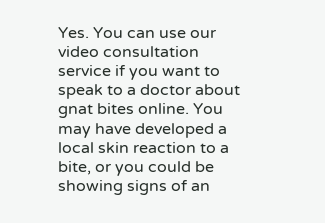Yes. You can use our video consultation service if you want to speak to a doctor about gnat bites online. You may have developed a local skin reaction to a bite, or you could be showing signs of an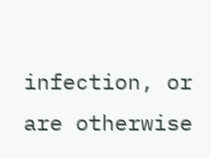infection, or are otherwise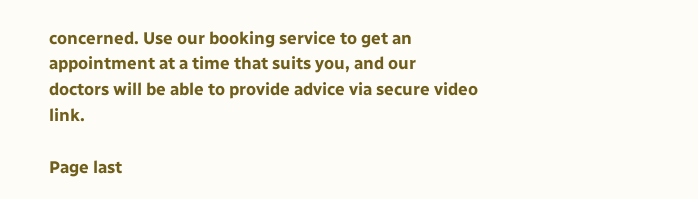concerned. Use our booking service to get an appointment at a time that suits you, and our doctors will be able to provide advice via secure video link.

Page last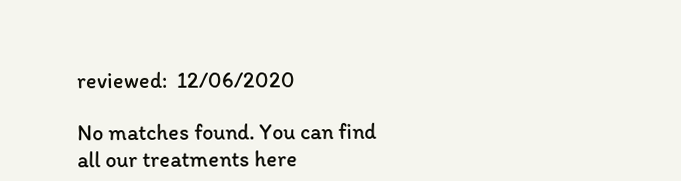reviewed:  12/06/2020

No matches found. You can find all our treatments here